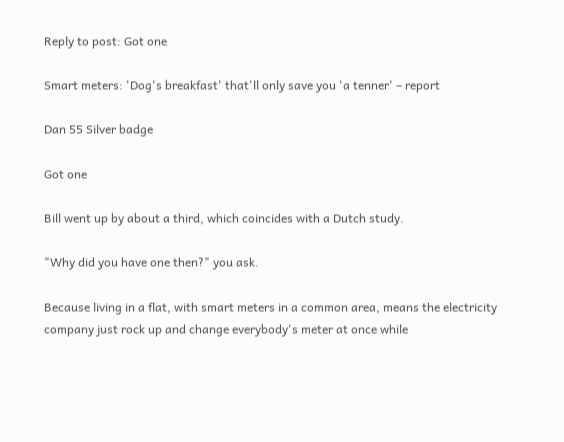Reply to post: Got one

Smart meters: 'Dog's breakfast' that'll only save you 'a tenner' – report

Dan 55 Silver badge

Got one

Bill went up by about a third, which coincides with a Dutch study.

"Why did you have one then?" you ask.

Because living in a flat, with smart meters in a common area, means the electricity company just rock up and change everybody's meter at once while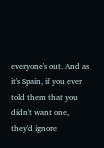everyone's out. And as it's Spain, if you ever told them that you didn't want one, they'd ignore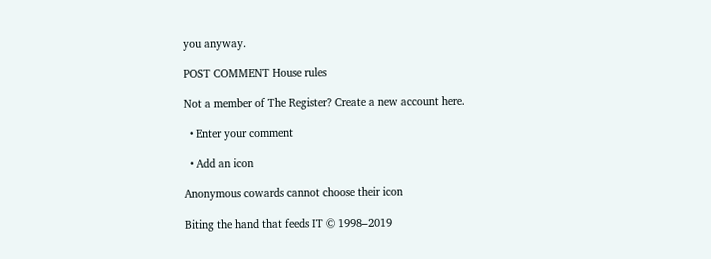you anyway.

POST COMMENT House rules

Not a member of The Register? Create a new account here.

  • Enter your comment

  • Add an icon

Anonymous cowards cannot choose their icon

Biting the hand that feeds IT © 1998–2019